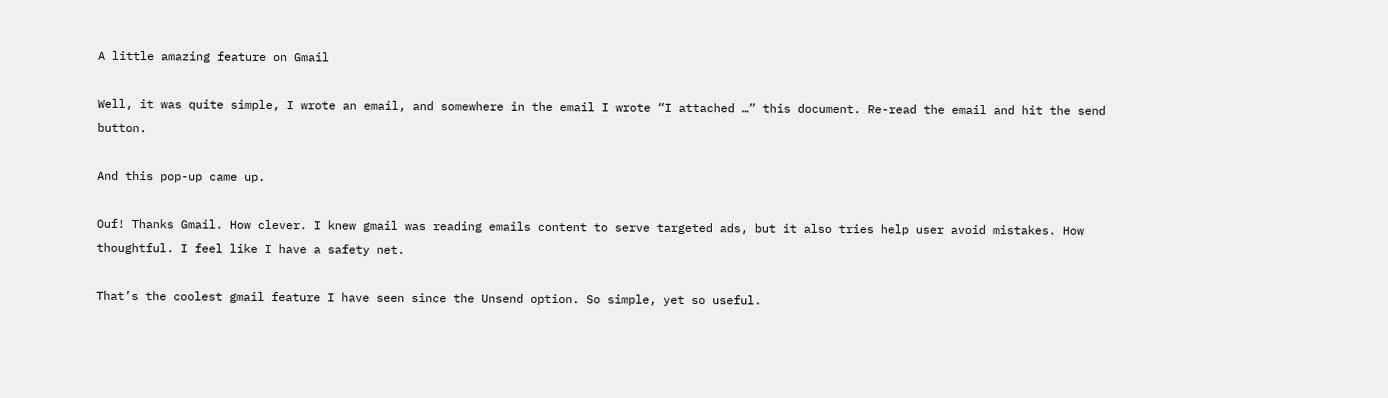A little amazing feature on Gmail

Well, it was quite simple, I wrote an email, and somewhere in the email I wrote “I attached …” this document. Re-read the email and hit the send button.

And this pop-up came up.

Ouf! Thanks Gmail. How clever. I knew gmail was reading emails content to serve targeted ads, but it also tries help user avoid mistakes. How thoughtful. I feel like I have a safety net.

That’s the coolest gmail feature I have seen since the Unsend option. So simple, yet so useful.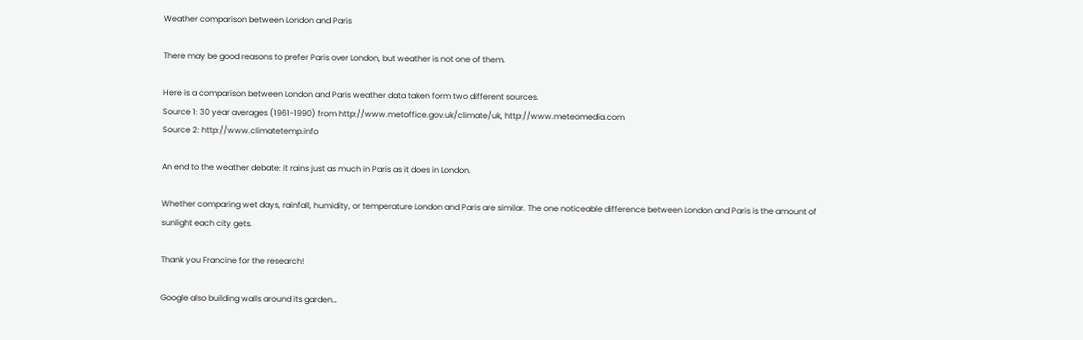Weather comparison between London and Paris

There may be good reasons to prefer Paris over London, but weather is not one of them.

Here is a comparison between London and Paris weather data taken form two different sources.
Source 1: 30 year averages (1961-1990) from http://www.metoffice.gov.uk/climate/uk, http://www.meteomedia.com
Source 2: http://www.climatetemp.info

An end to the weather debate: it rains just as much in Paris as it does in London.

Whether comparing wet days, rainfall, humidity, or temperature London and Paris are similar. The one noticeable difference between London and Paris is the amount of sunlight each city gets.

Thank you Francine for the research!

Google also building walls around its garden…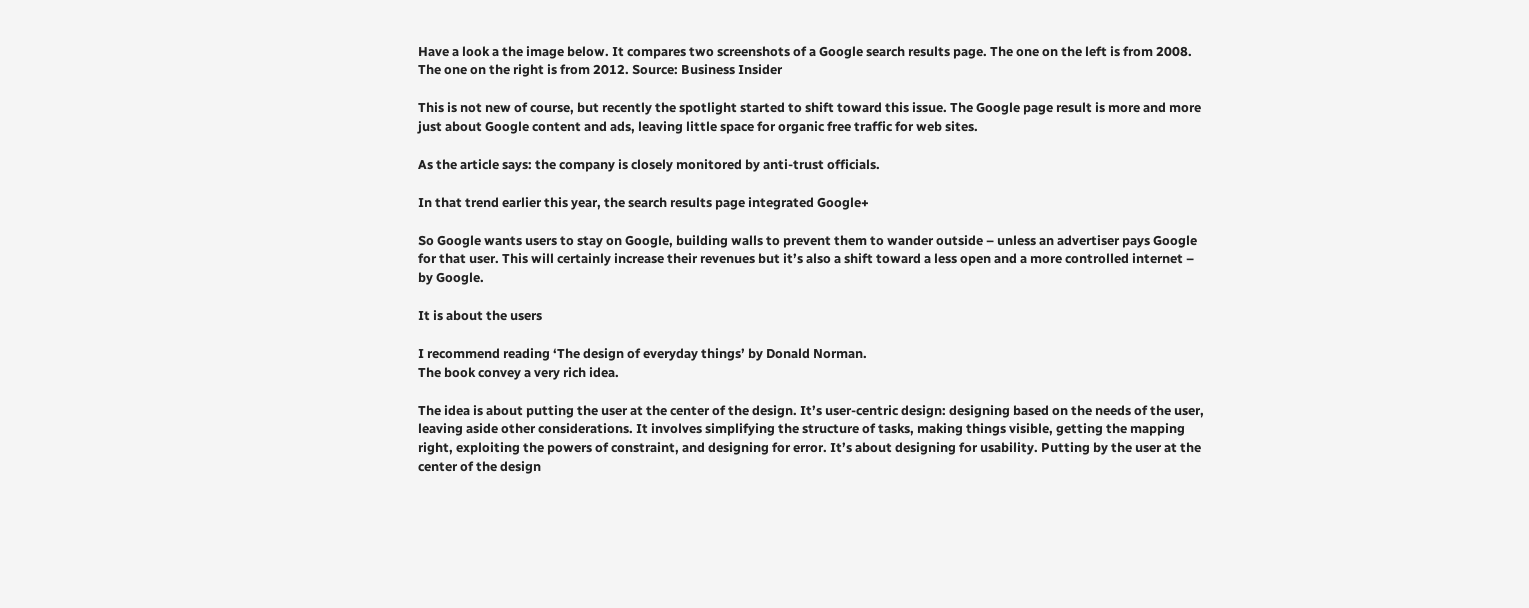Have a look a the image below. It compares two screenshots of a Google search results page. The one on the left is from 2008. The one on the right is from 2012. Source: Business Insider

This is not new of course, but recently the spotlight started to shift toward this issue. The Google page result is more and more just about Google content and ads, leaving little space for organic free traffic for web sites.

As the article says: the company is closely monitored by anti-trust officials.

In that trend earlier this year, the search results page integrated Google+

So Google wants users to stay on Google, building walls to prevent them to wander outside – unless an advertiser pays Google for that user. This will certainly increase their revenues but it’s also a shift toward a less open and a more controlled internet – by Google.

It is about the users

I recommend reading ‘The design of everyday things’ by Donald Norman.
The book convey a very rich idea.

The idea is about putting the user at the center of the design. It’s user-centric design: designing based on the needs of the user, leaving aside other considerations. It involves simplifying the structure of tasks, making things visible, getting the mapping right, exploiting the powers of constraint, and designing for error. It’s about designing for usability. Putting by the user at the center of the design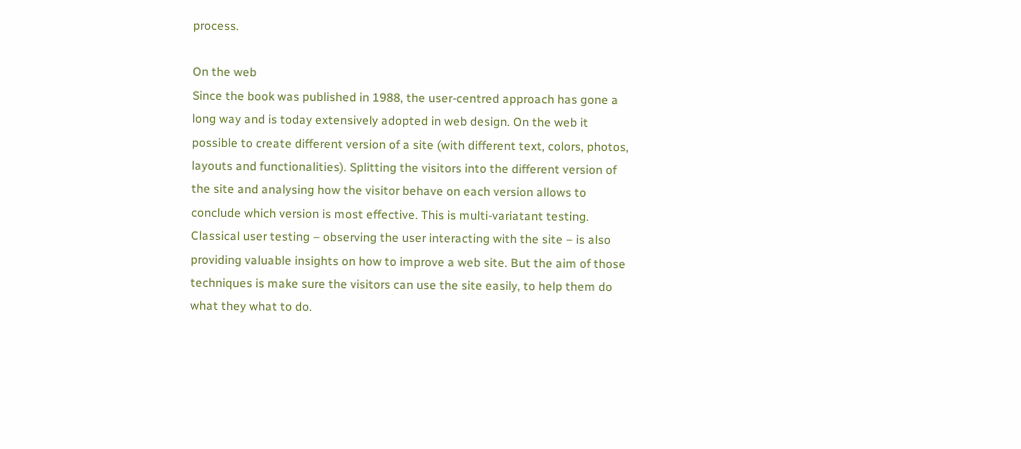process.

On the web
Since the book was published in 1988, the user-centred approach has gone a long way and is today extensively adopted in web design. On the web it possible to create different version of a site (with different text, colors, photos, layouts and functionalities). Splitting the visitors into the different version of the site and analysing how the visitor behave on each version allows to conclude which version is most effective. This is multi-variatant testing.
Classical user testing – observing the user interacting with the site – is also providing valuable insights on how to improve a web site. But the aim of those techniques is make sure the visitors can use the site easily, to help them do what they what to do.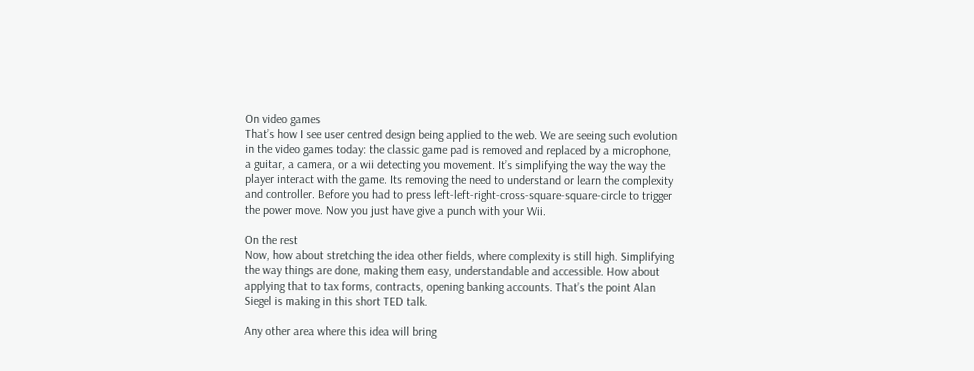On video games
That’s how I see user centred design being applied to the web. We are seeing such evolution in the video games today: the classic game pad is removed and replaced by a microphone, a guitar, a camera, or a wii detecting you movement. It’s simplifying the way the way the player interact with the game. Its removing the need to understand or learn the complexity and controller. Before you had to press left-left-right-cross-square-square-circle to trigger the power move. Now you just have give a punch with your Wii.

On the rest
Now, how about stretching the idea other fields, where complexity is still high. Simplifying the way things are done, making them easy, understandable and accessible. How about applying that to tax forms, contracts, opening banking accounts. That’s the point Alan Siegel is making in this short TED talk.

Any other area where this idea will bring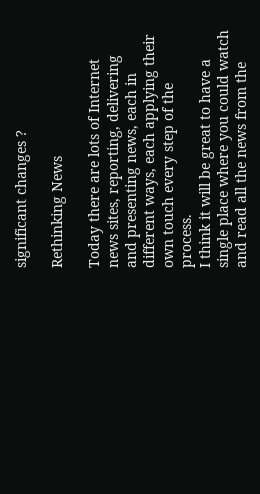significant changes ?

Rethinking News

Today there are lots of Internet news sites, reporting, delivering and presenting news, each in different ways, each applying their own touch every step of the process.
I think it will be great to have a single place where you could watch and read all the news from the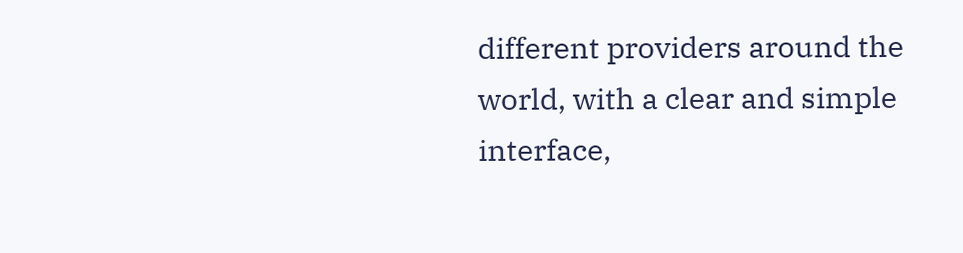different providers around the world, with a clear and simple interface,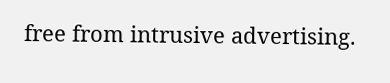free from intrusive advertising.